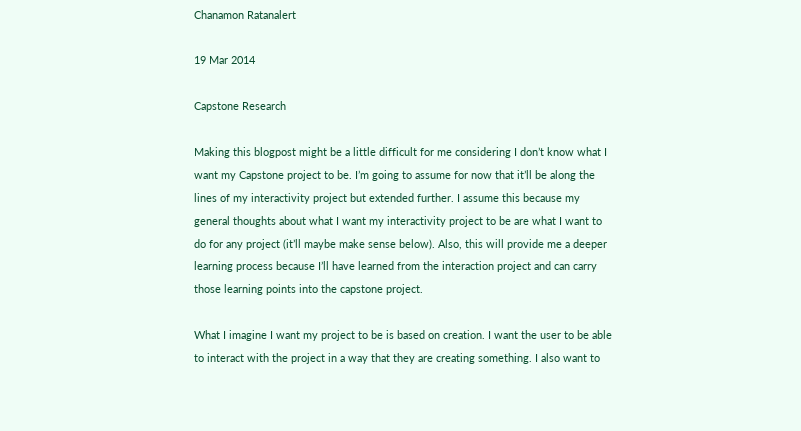Chanamon Ratanalert

19 Mar 2014

Capstone Research

Making this blogpost might be a little difficult for me considering I don’t know what I want my Capstone project to be. I’m going to assume for now that it’ll be along the lines of my interactivity project but extended further. I assume this because my general thoughts about what I want my interactivity project to be are what I want to do for any project (it’ll maybe make sense below). Also, this will provide me a deeper learning process because I’ll have learned from the interaction project and can carry those learning points into the capstone project.

What I imagine I want my project to be is based on creation. I want the user to be able to interact with the project in a way that they are creating something. I also want to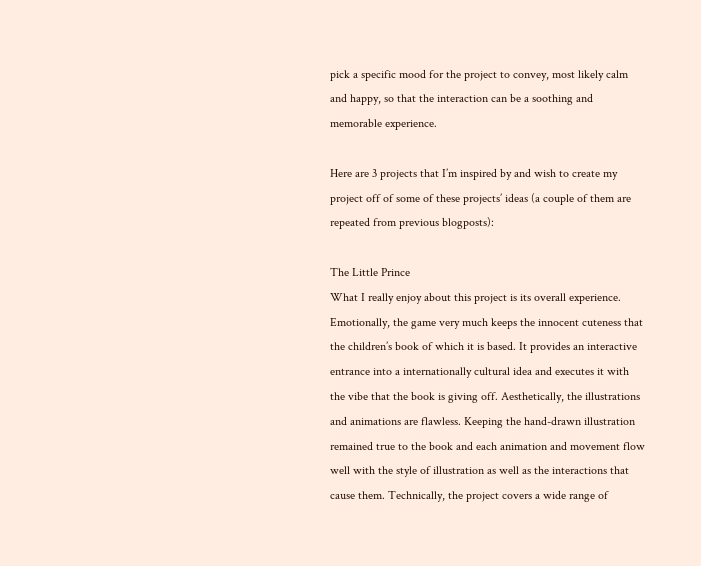pick a specific mood for the project to convey, most likely calm and happy, so that the interaction can be a soothing and memorable experience.

Here are 3 projects that I’m inspired by and wish to create my project off of some of these projects’ ideas (a couple of them are repeated from previous blogposts):

The Little Prince
What I really enjoy about this project is its overall experience. Emotionally, the game very much keeps the innocent cuteness that the children’s book of which it is based. It provides an interactive entrance into a internationally cultural idea and executes it with the vibe that the book is giving off. Aesthetically, the illustrations and animations are flawless. Keeping the hand-drawn illustration remained true to the book and each animation and movement flow well with the style of illustration as well as the interactions that cause them. Technically, the project covers a wide range of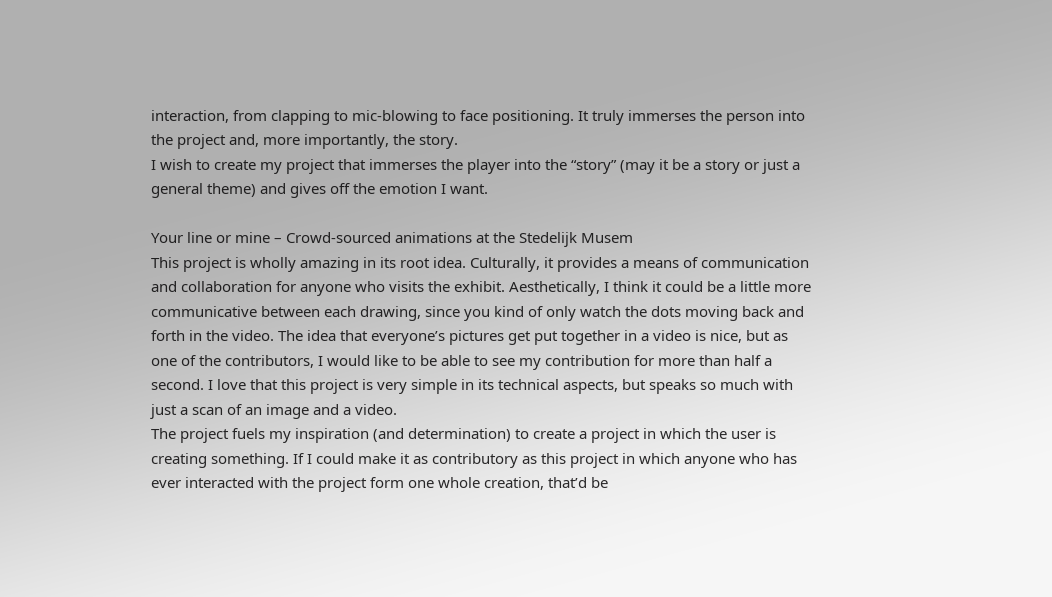interaction, from clapping to mic-blowing to face positioning. It truly immerses the person into the project and, more importantly, the story.
I wish to create my project that immerses the player into the “story” (may it be a story or just a general theme) and gives off the emotion I want.

Your line or mine – Crowd-sourced animations at the Stedelijk Musem
This project is wholly amazing in its root idea. Culturally, it provides a means of communication and collaboration for anyone who visits the exhibit. Aesthetically, I think it could be a little more communicative between each drawing, since you kind of only watch the dots moving back and forth in the video. The idea that everyone’s pictures get put together in a video is nice, but as one of the contributors, I would like to be able to see my contribution for more than half a second. I love that this project is very simple in its technical aspects, but speaks so much with just a scan of an image and a video.
The project fuels my inspiration (and determination) to create a project in which the user is creating something. If I could make it as contributory as this project in which anyone who has ever interacted with the project form one whole creation, that’d be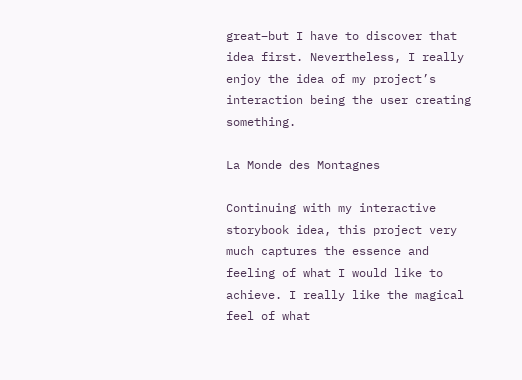great–but I have to discover that idea first. Nevertheless, I really enjoy the idea of my project’s interaction being the user creating something.

La Monde des Montagnes

Continuing with my interactive storybook idea, this project very much captures the essence and feeling of what I would like to achieve. I really like the magical feel of what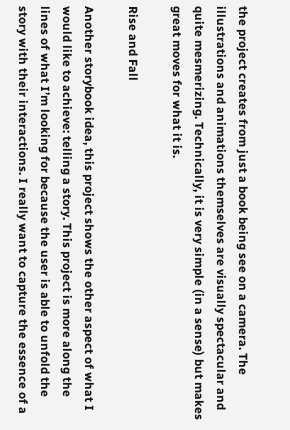the project creates from just a book being see on a camera. The illustrations and animations themselves are visually spectacular and quite mesmerizing. Technically, it is very simple (in a sense) but makes great moves for what it is.

Rise and Fall

Another storybook idea, this project shows the other aspect of what I would like to achieve: telling a story. This project is more along the lines of what I’m looking for because the user is able to unfold the story with their interactions. I really want to capture the essence of a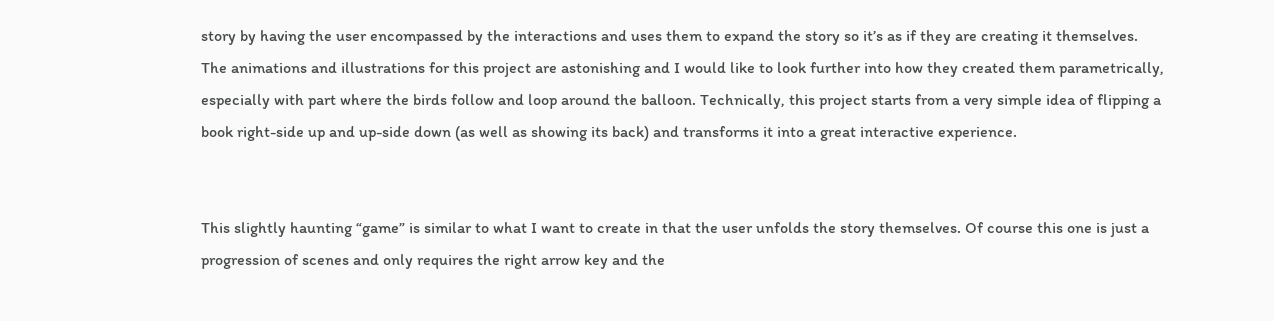story by having the user encompassed by the interactions and uses them to expand the story so it’s as if they are creating it themselves. The animations and illustrations for this project are astonishing and I would like to look further into how they created them parametrically, especially with part where the birds follow and loop around the balloon. Technically, this project starts from a very simple idea of flipping a book right-side up and up-side down (as well as showing its back) and transforms it into a great interactive experience.


This slightly haunting “game” is similar to what I want to create in that the user unfolds the story themselves. Of course this one is just a progression of scenes and only requires the right arrow key and the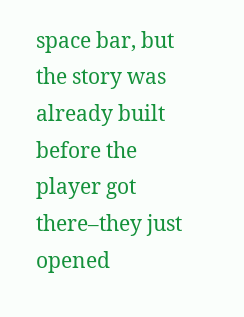space bar, but the story was already built before the player got there–they just opened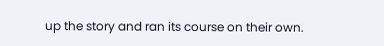up the story and ran its course on their own.